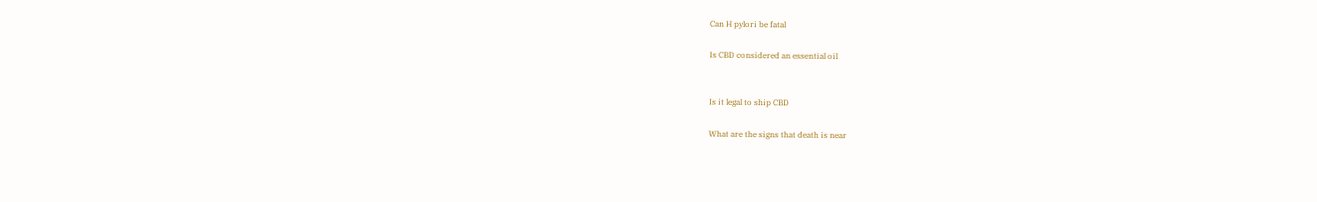Can H pylori be fatal

Is CBD considered an essential oil


Is it legal to ship CBD

What are the signs that death is near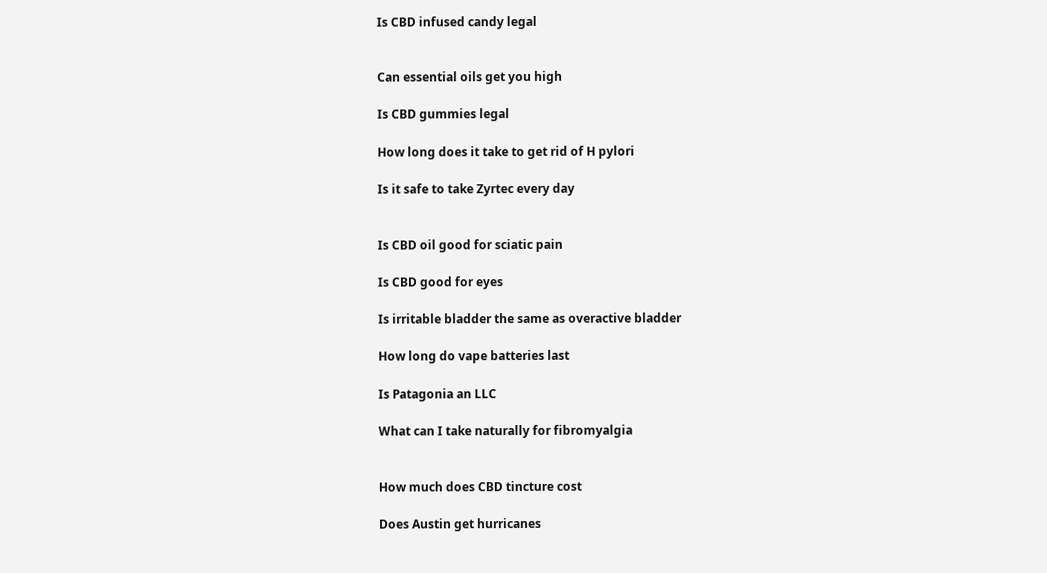Is CBD infused candy legal


Can essential oils get you high

Is CBD gummies legal

How long does it take to get rid of H pylori

Is it safe to take Zyrtec every day


Is CBD oil good for sciatic pain

Is CBD good for eyes

Is irritable bladder the same as overactive bladder

How long do vape batteries last

Is Patagonia an LLC

What can I take naturally for fibromyalgia


How much does CBD tincture cost

Does Austin get hurricanes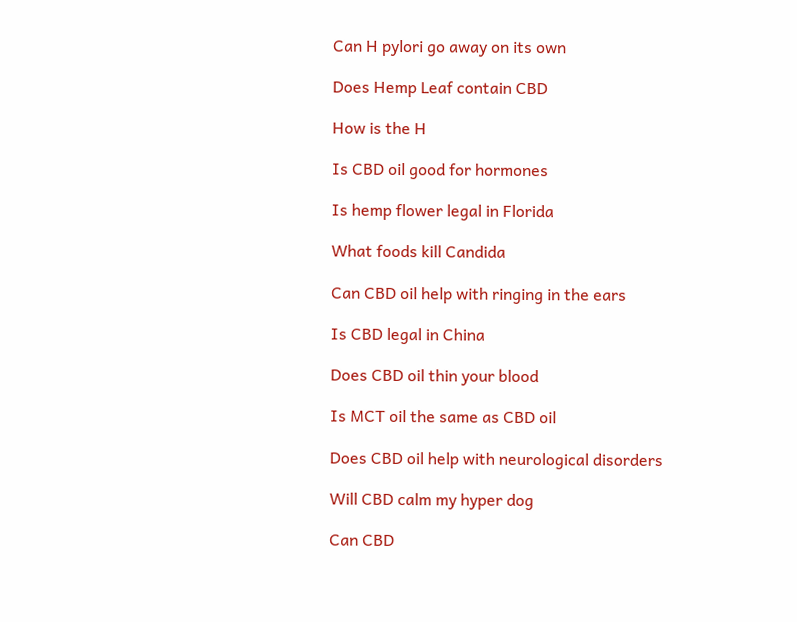Can H pylori go away on its own

Does Hemp Leaf contain CBD

How is the H

Is CBD oil good for hormones

Is hemp flower legal in Florida

What foods kill Candida

Can CBD oil help with ringing in the ears

Is CBD legal in China

Does CBD oil thin your blood

Is MCT oil the same as CBD oil

Does CBD oil help with neurological disorders

Will CBD calm my hyper dog

Can CBD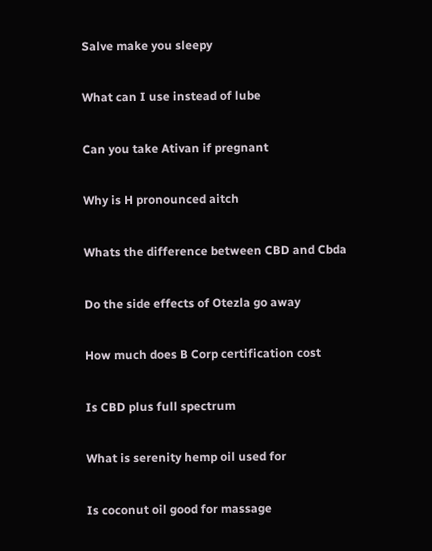Salve make you sleepy

What can I use instead of lube

Can you take Ativan if pregnant

Why is H pronounced aitch

Whats the difference between CBD and Cbda

Do the side effects of Otezla go away

How much does B Corp certification cost

Is CBD plus full spectrum

What is serenity hemp oil used for

Is coconut oil good for massage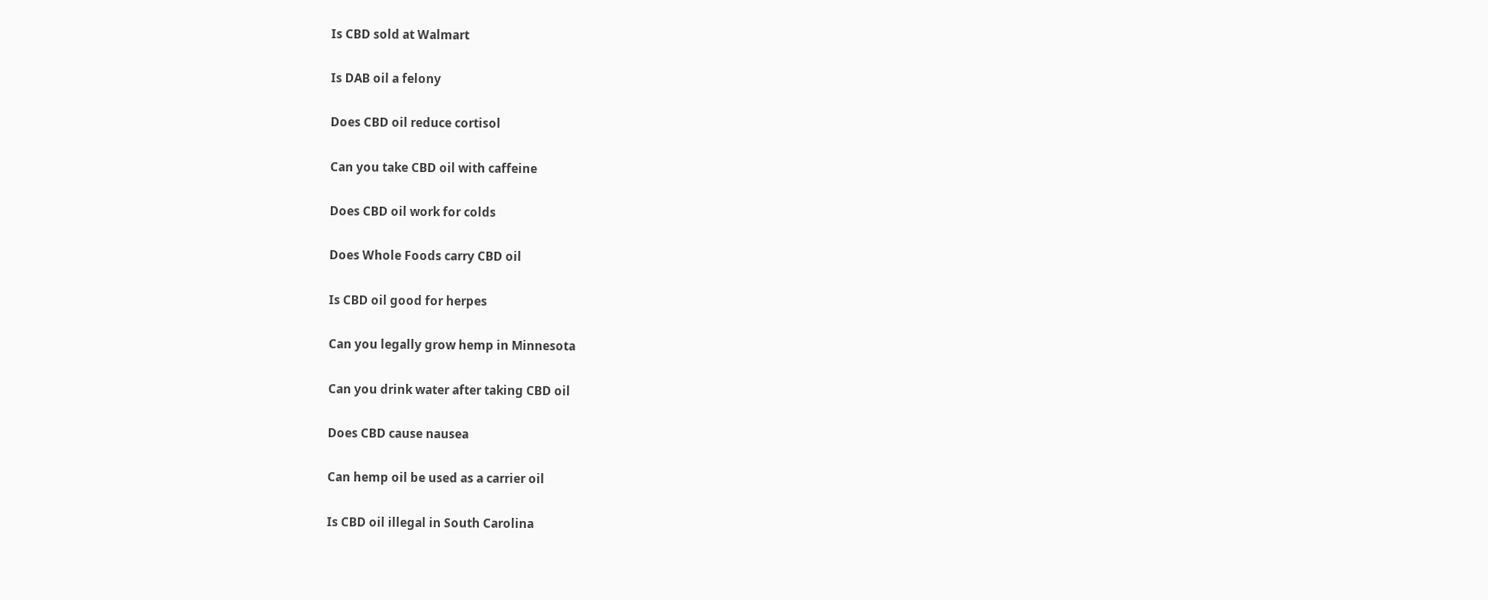Is CBD sold at Walmart

Is DAB oil a felony

Does CBD oil reduce cortisol

Can you take CBD oil with caffeine

Does CBD oil work for colds

Does Whole Foods carry CBD oil

Is CBD oil good for herpes

Can you legally grow hemp in Minnesota

Can you drink water after taking CBD oil

Does CBD cause nausea

Can hemp oil be used as a carrier oil

Is CBD oil illegal in South Carolina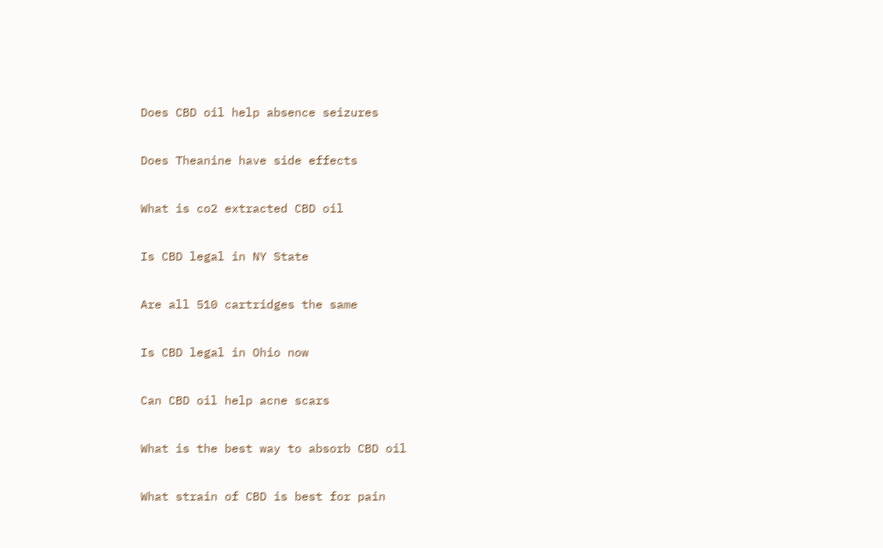Does CBD oil help absence seizures

Does Theanine have side effects

What is co2 extracted CBD oil

Is CBD legal in NY State

Are all 510 cartridges the same

Is CBD legal in Ohio now

Can CBD oil help acne scars

What is the best way to absorb CBD oil

What strain of CBD is best for pain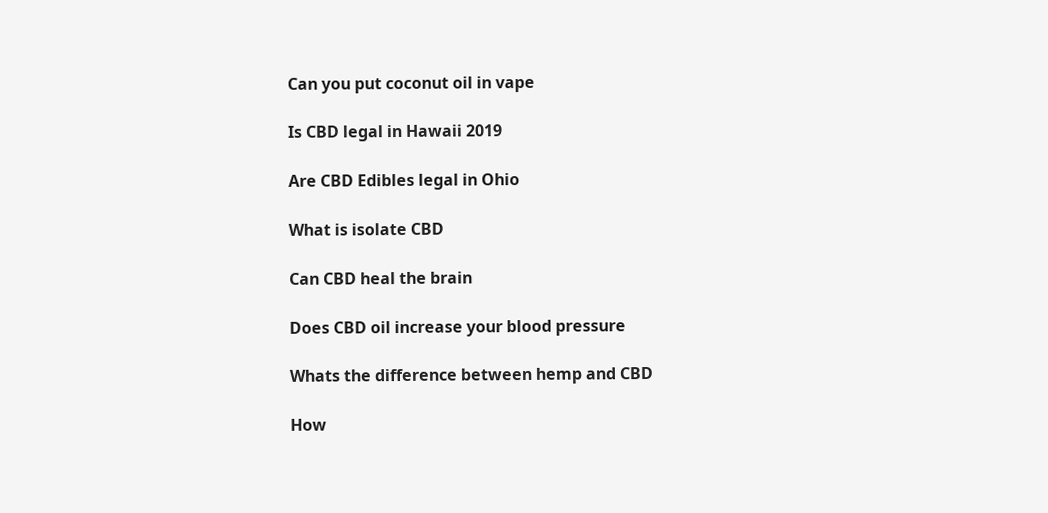Can you put coconut oil in vape

Is CBD legal in Hawaii 2019

Are CBD Edibles legal in Ohio

What is isolate CBD

Can CBD heal the brain

Does CBD oil increase your blood pressure

Whats the difference between hemp and CBD

How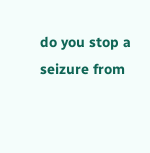do you stop a seizure from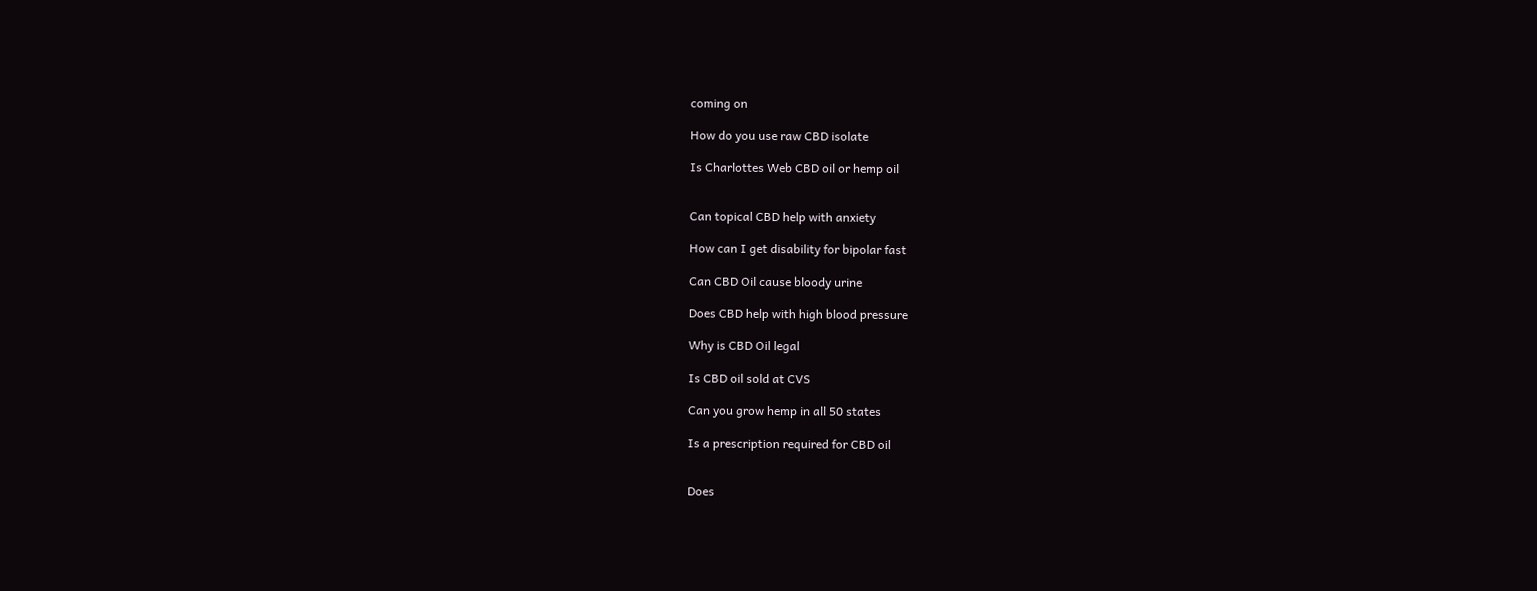coming on

How do you use raw CBD isolate

Is Charlottes Web CBD oil or hemp oil


Can topical CBD help with anxiety

How can I get disability for bipolar fast

Can CBD Oil cause bloody urine

Does CBD help with high blood pressure

Why is CBD Oil legal

Is CBD oil sold at CVS

Can you grow hemp in all 50 states

Is a prescription required for CBD oil


Does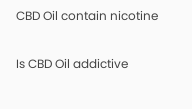CBD Oil contain nicotine

Is CBD Oil addictive